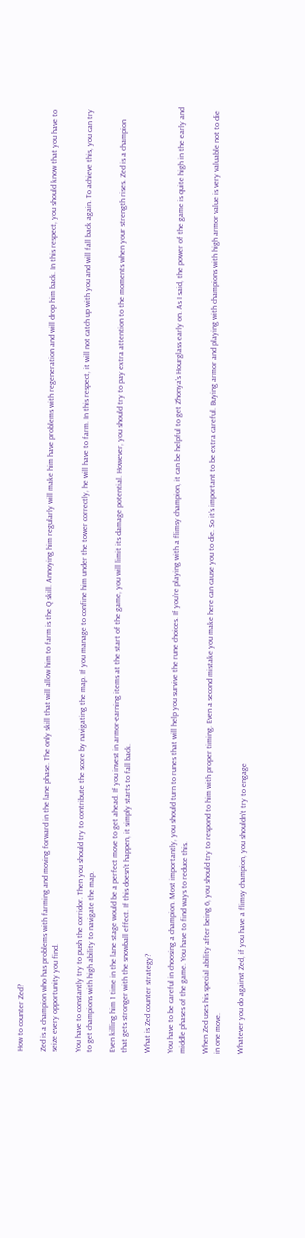How to counter Zed?

Zed is a champion who has problems with farming and moving forward in the lane phase. The only skill that will allow him to farm is the Q skill. Annoying him regularly will make him have problems with regeneration and will drop him back. In this respect, you should know that you have to seize every opportunity you find.

You have to constantly try to push the corridor. Then you should try to contribute the score by navigating the map. If you manage to confine him under the tower correctly, he will have to farm. In this respect, it will not catch up with you and will fall back again. To achieve this, you can try to get champions with high ability to navigate the map.

Even killing him 1 time in the lane stage would be a perfect move to get ahead. If you invest in armor-earning items at the start of the game, you will limit its damage potential. However, you should try to pay extra attention to the moments when your strength rises. Zed is a champion that gets stronger with the snowball effect. If this doesn’t happen, it simply starts to fall back.

What is Zed counter strategy?

You have to be careful in choosing a champion. Most importantly, you should turn to runes that will help you survive the rune choices. If you’re playing with a flimsy champion, it can be helpful to get Zhonya’s Hourglass early on. As I said, the power of the game is quite high in the early and middle phases of the game. You have to find ways to reduce this.

When Zed uses his special ability after being 6, you should try to respond to him with proper timing. Even a second mistake you make here can cause you to die. So it’s important to be extra careful. Buying armor and playing with champions with high armor value is very valuable not to die in one move.

Whatever you do against Zed, if you have a flimsy champion, you shouldn’t try to engage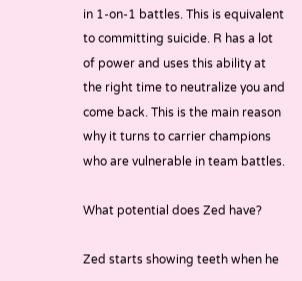in 1-on-1 battles. This is equivalent to committing suicide. R has a lot of power and uses this ability at the right time to neutralize you and come back. This is the main reason why it turns to carrier champions who are vulnerable in team battles.

What potential does Zed have?

Zed starts showing teeth when he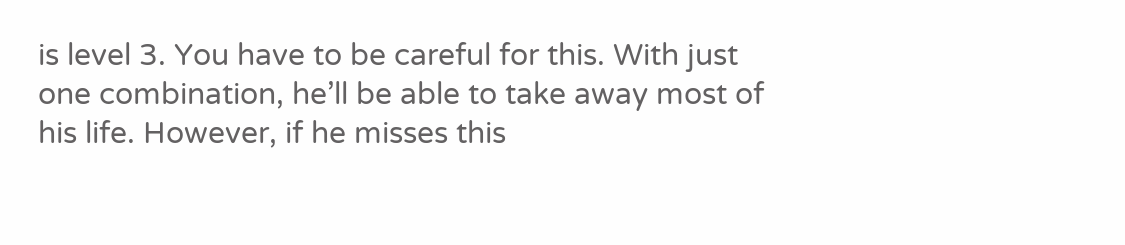is level 3. You have to be careful for this. With just one combination, he’ll be able to take away most of his life. However, if he misses this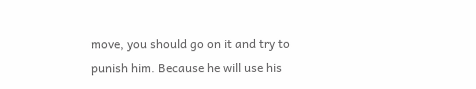move, you should go on it and try to punish him. Because he will use his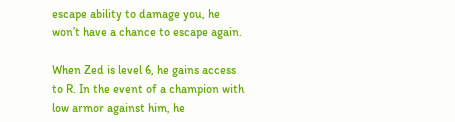escape ability to damage you, he won’t have a chance to escape again.

When Zed is level 6, he gains access to R. In the event of a champion with low armor against him, he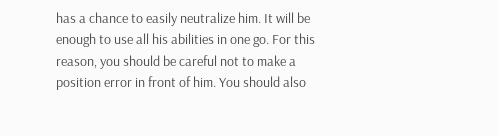has a chance to easily neutralize him. It will be enough to use all his abilities in one go. For this reason, you should be careful not to make a position error in front of him. You should also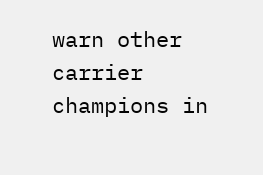warn other carrier champions in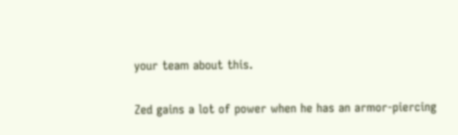your team about this.

Zed gains a lot of power when he has an armor-piercing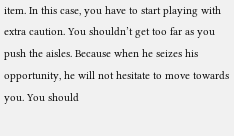item. In this case, you have to start playing with extra caution. You shouldn’t get too far as you push the aisles. Because when he seizes his opportunity, he will not hesitate to move towards you. You should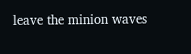leave the minion waves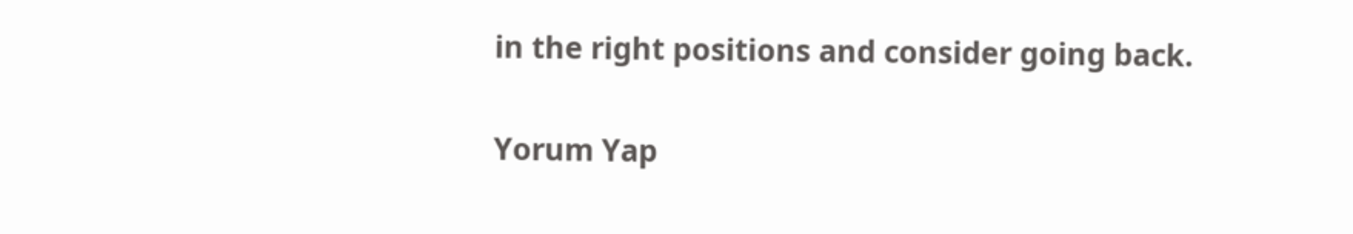in the right positions and consider going back.

Yorum Yap